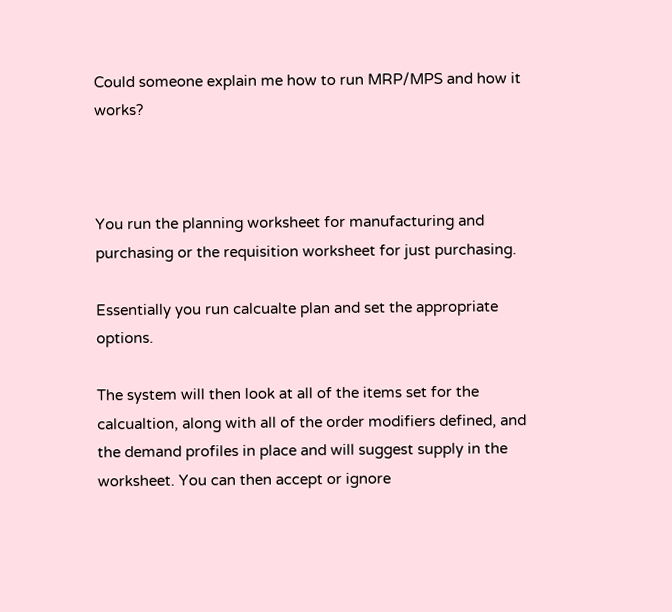Could someone explain me how to run MRP/MPS and how it works?



You run the planning worksheet for manufacturing and purchasing or the requisition worksheet for just purchasing.

Essentially you run calcualte plan and set the appropriate options.

The system will then look at all of the items set for the calcualtion, along with all of the order modifiers defined, and the demand profiles in place and will suggest supply in the worksheet. You can then accept or ignore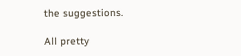the suggestions.

All pretty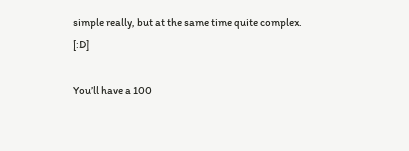simple really, but at the same time quite complex. [:D]

You’ll have a 100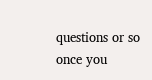questions or so once you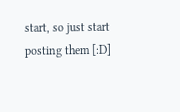start, so just start posting them [:D]